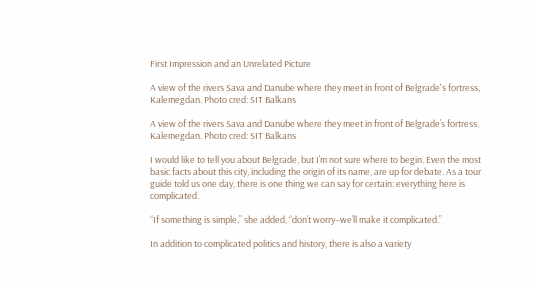First Impression and an Unrelated Picture

A view of the rivers Sava and Danube where they meet in front of Belgrade's fortress, Kalemegdan. Photo cred: SIT Balkans

A view of the rivers Sava and Danube where they meet in front of Belgrade’s fortress, Kalemegdan. Photo cred: SIT Balkans

I would like to tell you about Belgrade, but I’m not sure where to begin. Even the most basic facts about this city, including the origin of its name, are up for debate. As a tour guide told us one day, there is one thing we can say for certain: everything here is complicated.

“If something is simple,” she added, “don’t worry–we’ll make it complicated.”

In addition to complicated politics and history, there is also a variety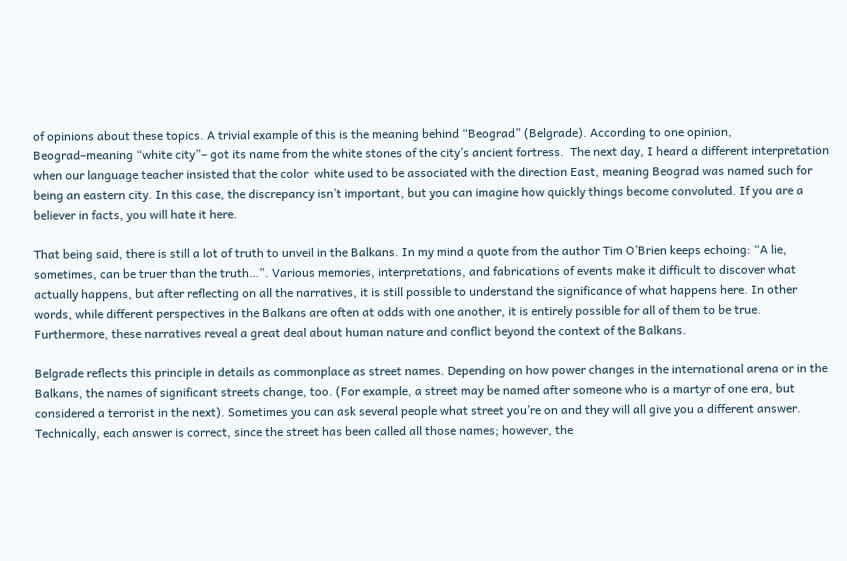of opinions about these topics. A trivial example of this is the meaning behind “Beograd” (Belgrade). According to one opinion, Beograd–meaning “white city”– got its name from the white stones of the city’s ancient fortress.  The next day, I heard a different interpretation when our language teacher insisted that the color  white used to be associated with the direction East, meaning Beograd was named such for being an eastern city. In this case, the discrepancy isn’t important, but you can imagine how quickly things become convoluted. If you are a believer in facts, you will hate it here.

That being said, there is still a lot of truth to unveil in the Balkans. In my mind a quote from the author Tim O’Brien keeps echoing: “A lie, sometimes, can be truer than the truth…”. Various memories, interpretations, and fabrications of events make it difficult to discover what actually happens, but after reflecting on all the narratives, it is still possible to understand the significance of what happens here. In other words, while different perspectives in the Balkans are often at odds with one another, it is entirely possible for all of them to be true. Furthermore, these narratives reveal a great deal about human nature and conflict beyond the context of the Balkans.

Belgrade reflects this principle in details as commonplace as street names. Depending on how power changes in the international arena or in the Balkans, the names of significant streets change, too. (For example, a street may be named after someone who is a martyr of one era, but considered a terrorist in the next). Sometimes you can ask several people what street you’re on and they will all give you a different answer. Technically, each answer is correct, since the street has been called all those names; however, the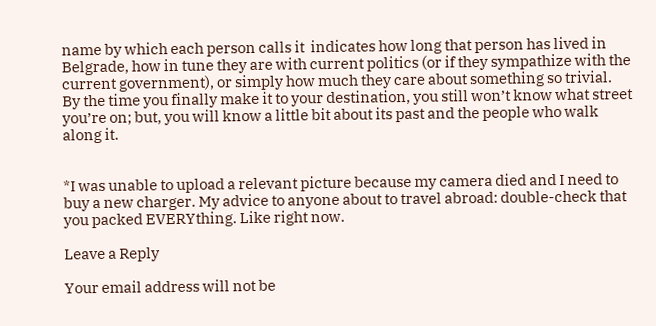name by which each person calls it  indicates how long that person has lived in Belgrade, how in tune they are with current politics (or if they sympathize with the current government), or simply how much they care about something so trivial. By the time you finally make it to your destination, you still won’t know what street you’re on; but, you will know a little bit about its past and the people who walk along it.


*I was unable to upload a relevant picture because my camera died and I need to buy a new charger. My advice to anyone about to travel abroad: double-check that you packed EVERYthing. Like right now.

Leave a Reply

Your email address will not be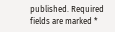published. Required fields are marked *